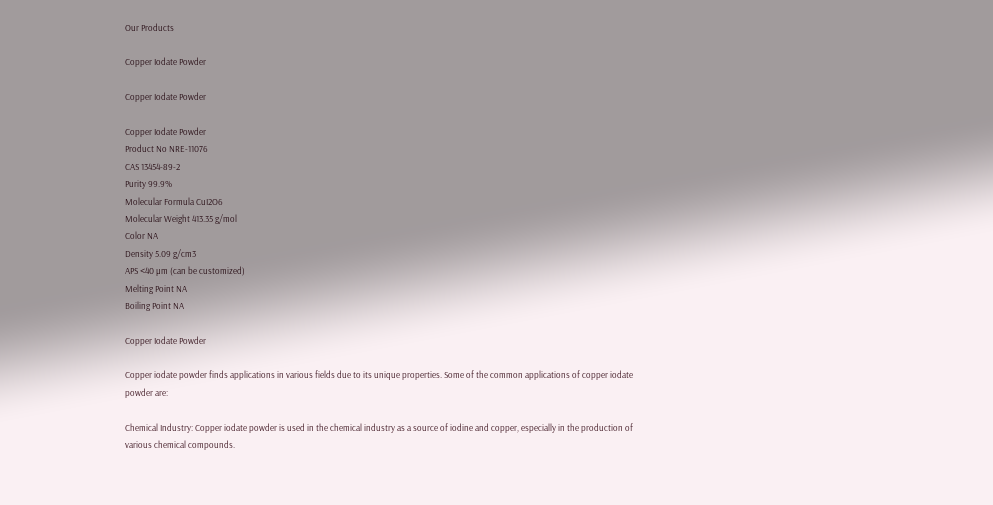Our Products

Copper Iodate Powder

Copper Iodate Powder

Copper Iodate Powder
Product No NRE-11076
CAS 13454-89-2
Purity 99.9%
Molecular Formula CuI2O6
Molecular Weight 413.35 g/mol
Color NA
Density 5.09 g/cm3
APS <40 µm (can be customized)
Melting Point NA
Boiling Point NA

Copper Iodate Powder

Copper iodate powder finds applications in various fields due to its unique properties. Some of the common applications of copper iodate powder are:

Chemical Industry: Copper iodate powder is used in the chemical industry as a source of iodine and copper, especially in the production of various chemical compounds.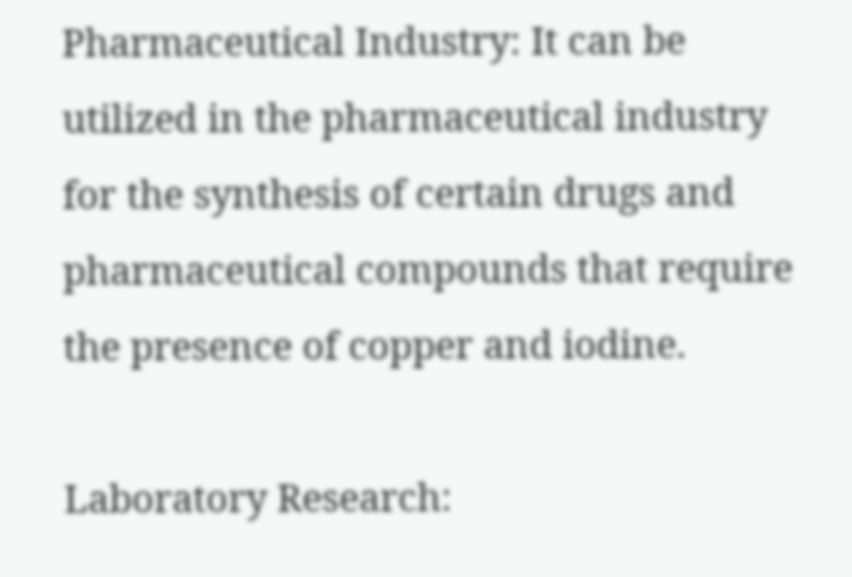Pharmaceutical Industry: It can be utilized in the pharmaceutical industry for the synthesis of certain drugs and pharmaceutical compounds that require the presence of copper and iodine.

Laboratory Research: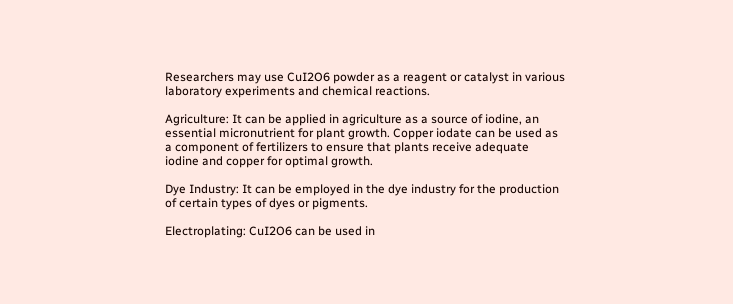Researchers may use CuI2O6 powder as a reagent or catalyst in various laboratory experiments and chemical reactions.

Agriculture: It can be applied in agriculture as a source of iodine, an essential micronutrient for plant growth. Copper iodate can be used as a component of fertilizers to ensure that plants receive adequate iodine and copper for optimal growth.

Dye Industry: It can be employed in the dye industry for the production of certain types of dyes or pigments.

Electroplating: CuI2O6 can be used in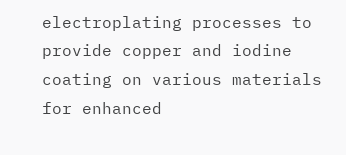electroplating processes to provide copper and iodine coating on various materials for enhanced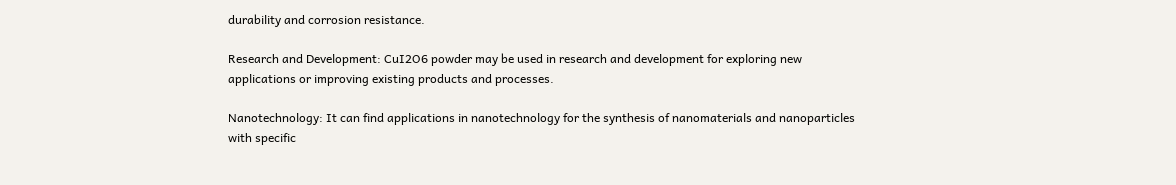durability and corrosion resistance.

Research and Development: CuI2O6 powder may be used in research and development for exploring new applications or improving existing products and processes.

Nanotechnology: It can find applications in nanotechnology for the synthesis of nanomaterials and nanoparticles with specific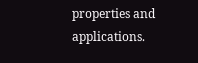properties and applications.